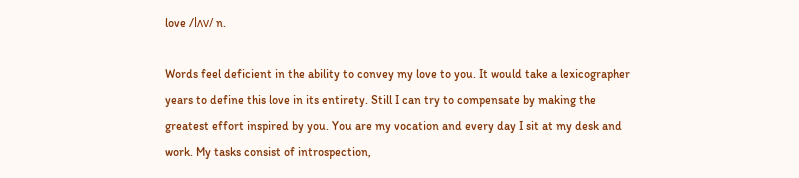love /lʌv/ n.

Words feel deficient in the ability to convey my love to you. It would take a lexicographer years to define this love in its entirety. Still I can try to compensate by making the greatest effort inspired by you. You are my vocation and every day I sit at my desk and work. My tasks consist of introspection,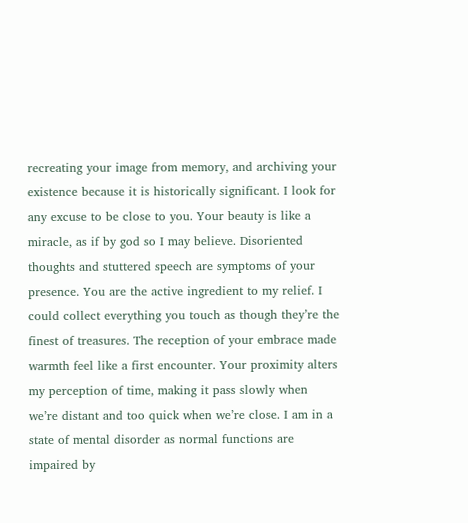recreating your image from memory, and archiving your existence because it is historically significant. I look for any excuse to be close to you. Your beauty is like a miracle, as if by god so I may believe. Disoriented thoughts and stuttered speech are symptoms of your presence. You are the active ingredient to my relief. I could collect everything you touch as though they’re the finest of treasures. The reception of your embrace made warmth feel like a first encounter. Your proximity alters my perception of time, making it pass slowly when we’re distant and too quick when we’re close. I am in a state of mental disorder as normal functions are impaired by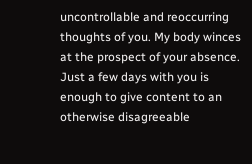uncontrollable and reoccurring thoughts of you. My body winces at the prospect of your absence. Just a few days with you is enough to give content to an otherwise disagreeable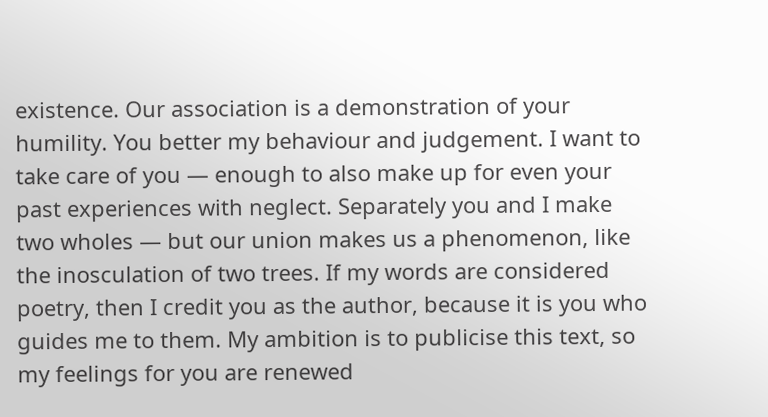existence. Our association is a demonstration of your humility. You better my behaviour and judgement. I want to take care of you — enough to also make up for even your past experiences with neglect. Separately you and I make two wholes — but our union makes us a phenomenon, like the inosculation of two trees. If my words are considered poetry, then I credit you as the author, because it is you who guides me to them. My ambition is to publicise this text, so my feelings for you are renewed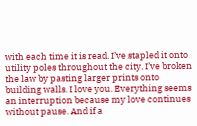with each time it is read. I’ve stapled it onto utility poles throughout the city. I’ve broken the law by pasting larger prints onto building walls. I love you. Everything seems an interruption because my love continues without pause. And if a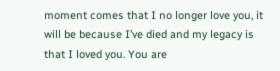moment comes that I no longer love you, it will be because I’ve died and my legacy is that I loved you. You are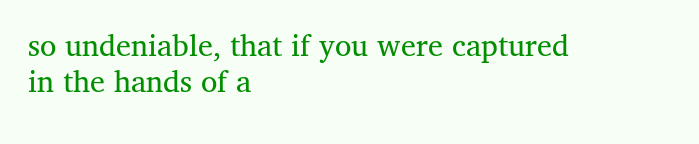so undeniable, that if you were captured in the hands of a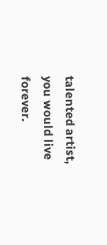talented artist, you would live forever.